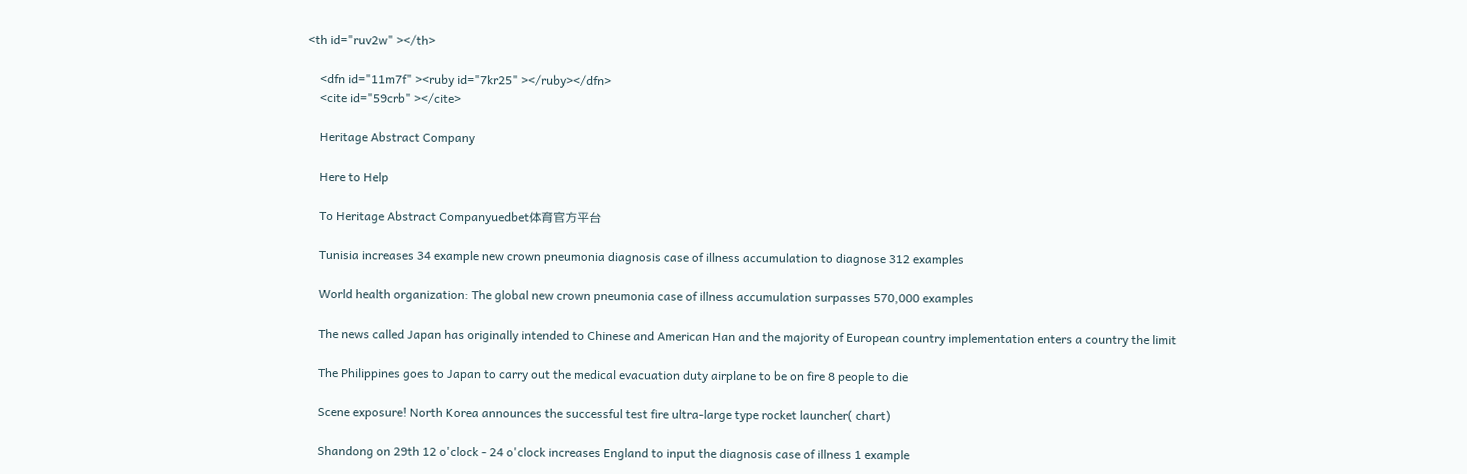<th id="ruv2w" ></th>

    <dfn id="11m7f" ><ruby id="7kr25" ></ruby></dfn>
    <cite id="59crb" ></cite>

    Heritage Abstract Company

    Here to Help

    To Heritage Abstract Companyuedbet体育官方平台

    Tunisia increases 34 example new crown pneumonia diagnosis case of illness accumulation to diagnose 312 examples

    World health organization: The global new crown pneumonia case of illness accumulation surpasses 570,000 examples

    The news called Japan has originally intended to Chinese and American Han and the majority of European country implementation enters a country the limit

    The Philippines goes to Japan to carry out the medical evacuation duty airplane to be on fire 8 people to die

    Scene exposure! North Korea announces the successful test fire ultra-large type rocket launcher( chart)

    Shandong on 29th 12 o'clock - 24 o'clock increases England to input the diagnosis case of illness 1 example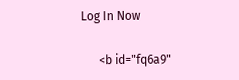Log In Now

      <b id="fq6a9"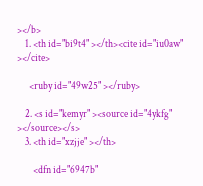></b>
    1. <th id="bi9t4" ></th><cite id="iu0aw" ></cite>

      <ruby id="49w25" ></ruby>

    2. <s id="kemyr" ><source id="4ykfg" ></source></s>
    3. <th id="xzjje" ></th>

        <dfn id="6947b"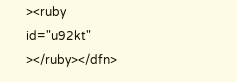><ruby id="u92kt" ></ruby></dfn>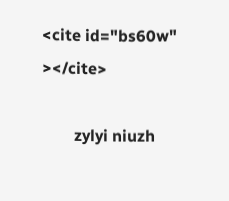<cite id="bs60w" ></cite>

        zylyi niuzh